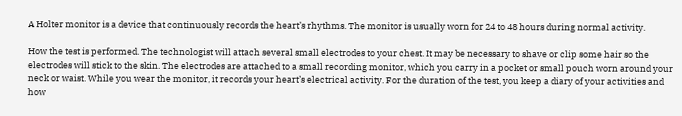A Holter monitor is a device that continuously records the heart’s rhythms. The monitor is usually worn for 24 to 48 hours during normal activity.

How the test is performed. The technologist will attach several small electrodes to your chest. It may be necessary to shave or clip some hair so the electrodes will stick to the skin. The electrodes are attached to a small recording monitor, which you carry in a pocket or small pouch worn around your neck or waist. While you wear the monitor, it records your heart’s electrical activity. For the duration of the test, you keep a diary of your activities and how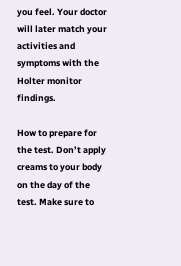you feel. Your doctor will later match your activities and symptoms with the Holter monitor findings.

How to prepare for the test. Don’t apply creams to your body on the day of the test. Make sure to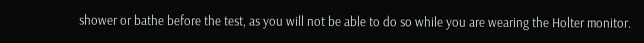shower or bathe before the test, as you will not be able to do so while you are wearing the Holter monitor.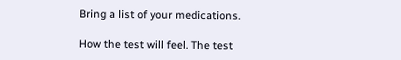Bring a list of your medications.

How the test will feel. The test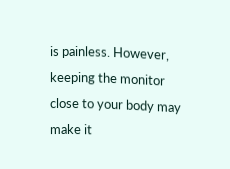is painless. However, keeping the monitor close to your body may make it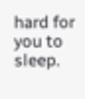hard for you to sleep.